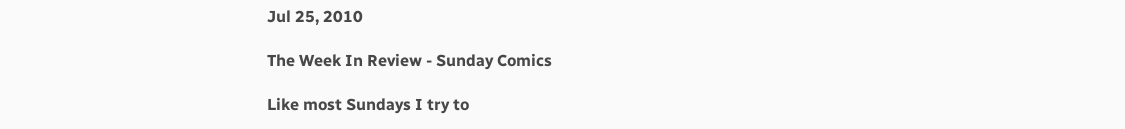Jul 25, 2010

The Week In Review - Sunday Comics

Like most Sundays I try to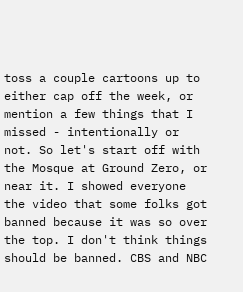toss a couple cartoons up to either cap off the week, or mention a few things that I missed - intentionally or not. So let's start off with the Mosque at Ground Zero, or near it. I showed everyone the video that some folks got banned because it was so over the top. I don't think things should be banned. CBS and NBC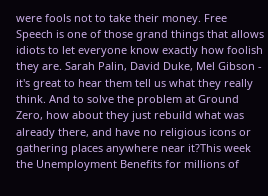were fools not to take their money. Free Speech is one of those grand things that allows idiots to let everyone know exactly how foolish they are. Sarah Palin, David Duke, Mel Gibson - it's great to hear them tell us what they really think. And to solve the problem at Ground Zero, how about they just rebuild what was already there, and have no religious icons or gathering places anywhere near it?This week the Unemployment Benefits for millions of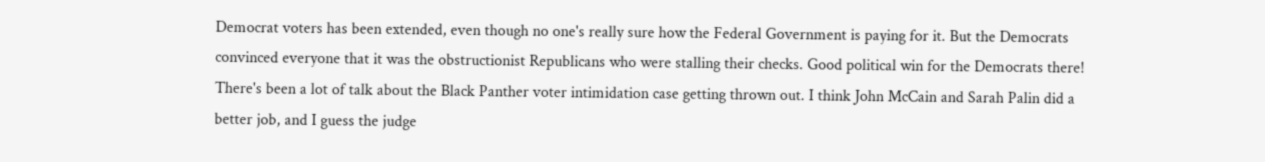Democrat voters has been extended, even though no one's really sure how the Federal Government is paying for it. But the Democrats convinced everyone that it was the obstructionist Republicans who were stalling their checks. Good political win for the Democrats there!
There's been a lot of talk about the Black Panther voter intimidation case getting thrown out. I think John McCain and Sarah Palin did a better job, and I guess the judge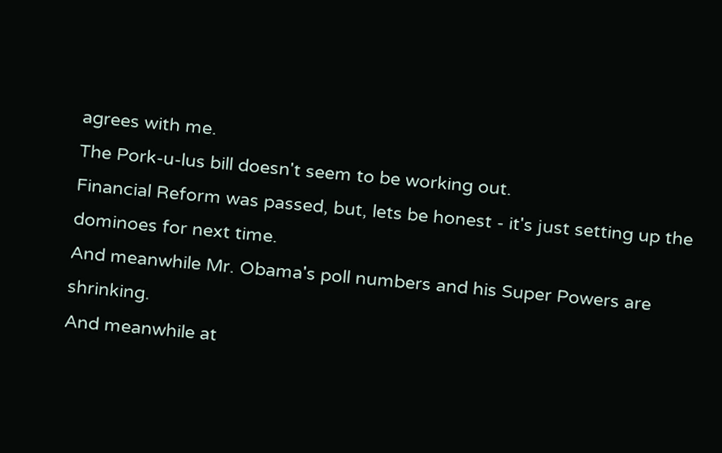agrees with me.
The Pork-u-lus bill doesn't seem to be working out.
Financial Reform was passed, but, lets be honest - it's just setting up the dominoes for next time.
And meanwhile Mr. Obama's poll numbers and his Super Powers are shrinking.
And meanwhile at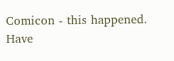Comicon - this happened.
Have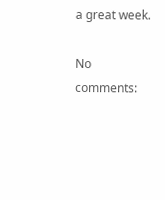a great week.

No comments: